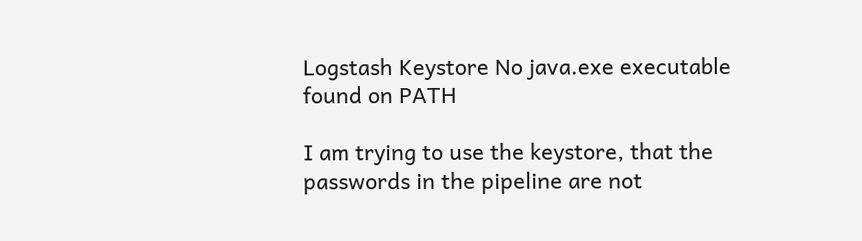Logstash Keystore No java.exe executable found on PATH

I am trying to use the keystore, that the passwords in the pipeline are not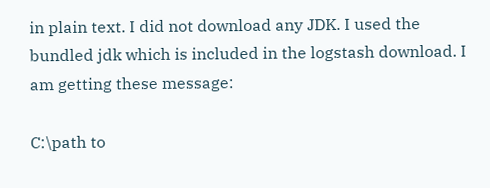in plain text. I did not download any JDK. I used the bundled jdk which is included in the logstash download. I am getting these message:

C:\path to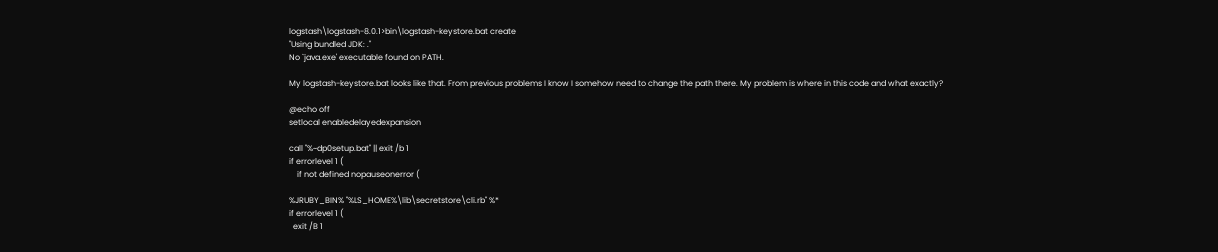logstash\logstash-8.0.1>bin\logstash-keystore.bat create
"Using bundled JDK: ."
No `java.exe' executable found on PATH.

My logstash-keystore.bat looks like that. From previous problems I know I somehow need to change the path there. My problem is where in this code and what exactly?

@echo off
setlocal enabledelayedexpansion

call "%~dp0setup.bat" || exit /b 1
if errorlevel 1 (
    if not defined nopauseonerror (

%JRUBY_BIN% "%LS_HOME%\lib\secretstore\cli.rb" %*
if errorlevel 1 (
  exit /B 1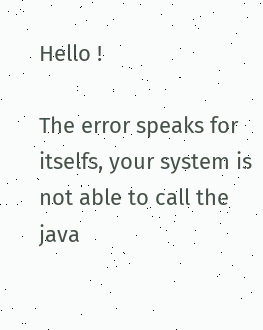Hello !

The error speaks for itselfs, your system is not able to call the java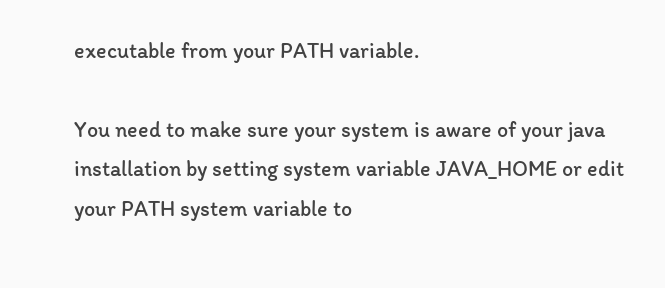executable from your PATH variable.

You need to make sure your system is aware of your java installation by setting system variable JAVA_HOME or edit your PATH system variable to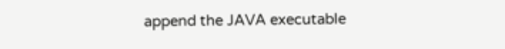append the JAVA executable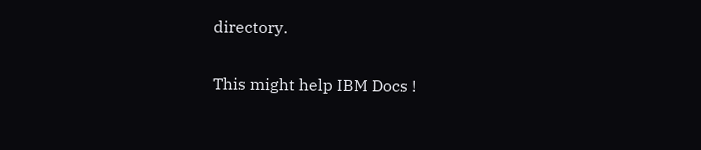directory.

This might help IBM Docs !